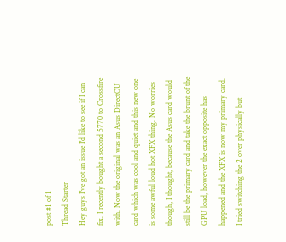post #1 of 1
Thread Starter
Hey guys I've got an issue I'd like to see if I can fix. I recently bought a second 5770 to Crossfire with. Now the original was an Asus DirectCU card which was cool and quiet and this new one is some awful loud hot XFX thing. No worries though, I thought, because the Asus card would still be the primary card and take the brunt of the GPU load, however the exact opposite has happened and the XFX is now my primary card. I tried switching the 2 over physically but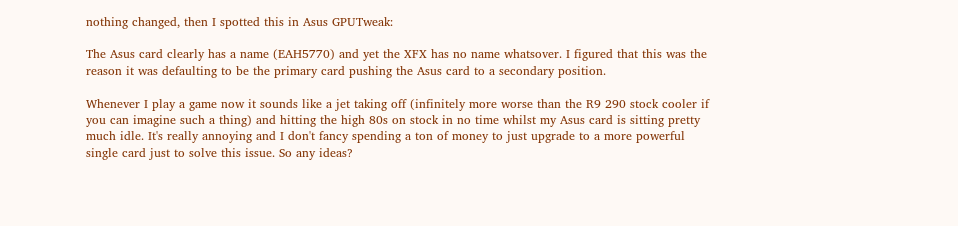nothing changed, then I spotted this in Asus GPUTweak:

The Asus card clearly has a name (EAH5770) and yet the XFX has no name whatsover. I figured that this was the reason it was defaulting to be the primary card pushing the Asus card to a secondary position.

Whenever I play a game now it sounds like a jet taking off (infinitely more worse than the R9 290 stock cooler if you can imagine such a thing) and hitting the high 80s on stock in no time whilst my Asus card is sitting pretty much idle. It's really annoying and I don't fancy spending a ton of money to just upgrade to a more powerful single card just to solve this issue. So any ideas?